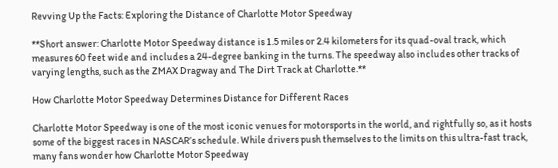Revving Up the Facts: Exploring the Distance of Charlotte Motor Speedway

**Short answer: Charlotte Motor Speedway distance is 1.5 miles or 2.4 kilometers for its quad-oval track, which measures 60 feet wide and includes a 24-degree banking in the turns. The speedway also includes other tracks of varying lengths, such as the ZMAX Dragway and The Dirt Track at Charlotte.**

How Charlotte Motor Speedway Determines Distance for Different Races

Charlotte Motor Speedway is one of the most iconic venues for motorsports in the world, and rightfully so, as it hosts some of the biggest races in NASCAR’s schedule. While drivers push themselves to the limits on this ultra-fast track, many fans wonder how Charlotte Motor Speedway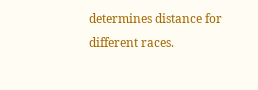determines distance for different races.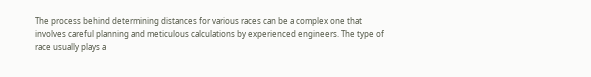The process behind determining distances for various races can be a complex one that involves careful planning and meticulous calculations by experienced engineers. The type of race usually plays a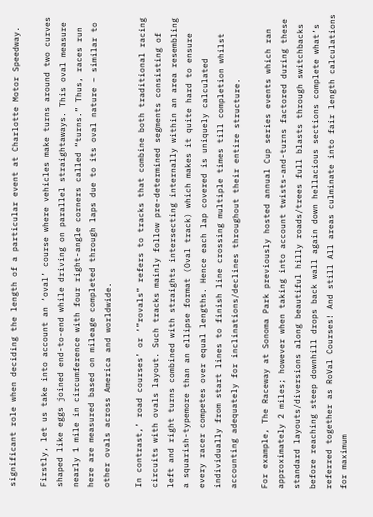significant role when deciding the length of a particular event at Charlotte Motor Speedway.

Firstly, let us take into account an ‘oval’ course where vehicles make turns around two curves shaped like eggs joined end-to-end while driving on parallel straightaways. This oval measure nearly 1 mile in circumference with four right-angle corners called “turns.” Thus, races run here are measured based on mileage completed through laps due to its oval nature – similar to other ovals across America and worldwide.

In contrast,’ road courses’ or ‘”rovals” refers to tracks that combine both traditional racing circuits with ovals layout. Such tracks mainly follow pre-determined segments consisting of left and right turns combined with straights intersecting internally within an area resembling a squarish-typemore than an ellipse format (Oval track) which makes it quite hard to ensure every racer competes over equal lengths. Hence each lap covered is uniquely calculated individually from start lines to finish line crossing multiple times till completion whilst accounting adequately for inclinations/declines throughout their entire structure.

For example, The Raceway at Sonoma Park previously hosted annual Cup series events which ran approximately 2 miles; however when taking into account twists-and-turns factored during these standard layouts/diversions along beautiful hilly roads/trees full blasts through switchbacks before reaching steep downhill drops back wall again down hellacious sections complete what’s referred together as RoVal Courses! And still All areas culminate into fair length calculations for maximum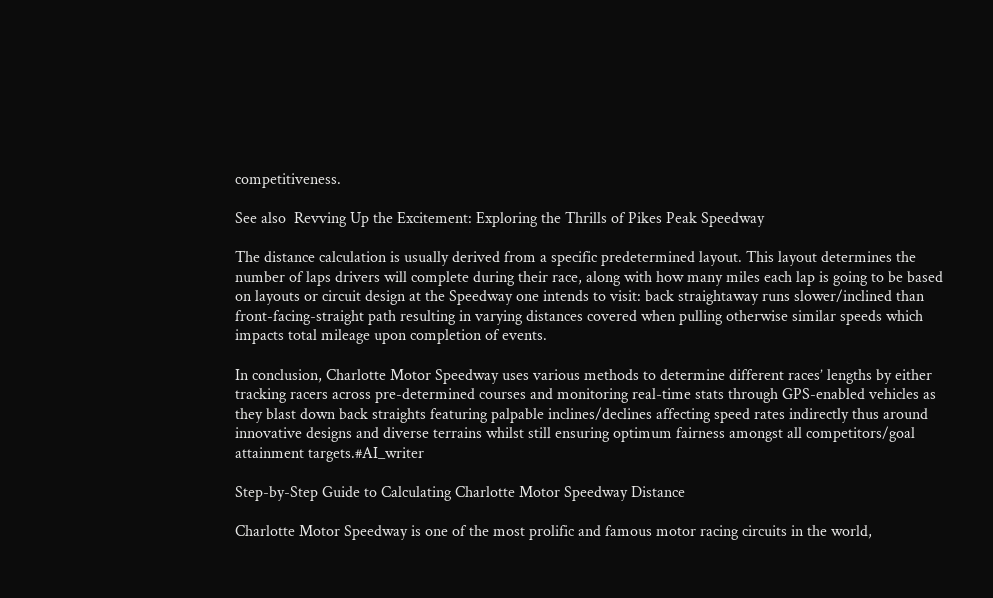competitiveness.

See also  Revving Up the Excitement: Exploring the Thrills of Pikes Peak Speedway

The distance calculation is usually derived from a specific predetermined layout. This layout determines the number of laps drivers will complete during their race, along with how many miles each lap is going to be based on layouts or circuit design at the Speedway one intends to visit: back straightaway runs slower/inclined than front-facing-straight path resulting in varying distances covered when pulling otherwise similar speeds which impacts total mileage upon completion of events.

In conclusion, Charlotte Motor Speedway uses various methods to determine different races’ lengths by either tracking racers across pre-determined courses and monitoring real-time stats through GPS-enabled vehicles as they blast down back straights featuring palpable inclines/declines affecting speed rates indirectly thus around innovative designs and diverse terrains whilst still ensuring optimum fairness amongst all competitors/goal attainment targets.#AI_writer

Step-by-Step Guide to Calculating Charlotte Motor Speedway Distance

Charlotte Motor Speedway is one of the most prolific and famous motor racing circuits in the world,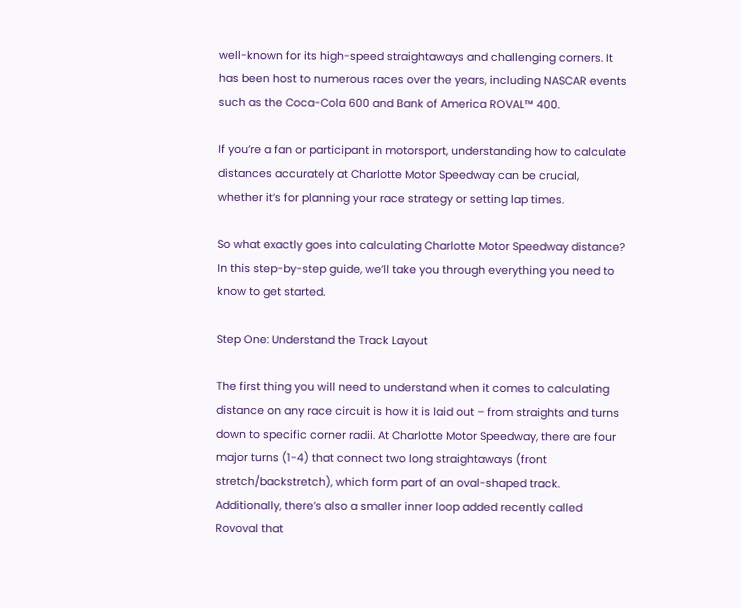well-known for its high-speed straightaways and challenging corners. It has been host to numerous races over the years, including NASCAR events such as the Coca-Cola 600 and Bank of America ROVAL™ 400.

If you’re a fan or participant in motorsport, understanding how to calculate distances accurately at Charlotte Motor Speedway can be crucial, whether it’s for planning your race strategy or setting lap times.

So what exactly goes into calculating Charlotte Motor Speedway distance? In this step-by-step guide, we’ll take you through everything you need to know to get started.

Step One: Understand the Track Layout

The first thing you will need to understand when it comes to calculating distance on any race circuit is how it is laid out – from straights and turns down to specific corner radii. At Charlotte Motor Speedway, there are four major turns (1-4) that connect two long straightaways (front stretch/backstretch), which form part of an oval-shaped track. Additionally, there’s also a smaller inner loop added recently called Rovoval that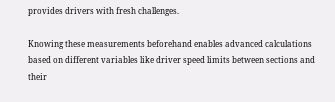provides drivers with fresh challenges.

Knowing these measurements beforehand enables advanced calculations based on different variables like driver speed limits between sections and their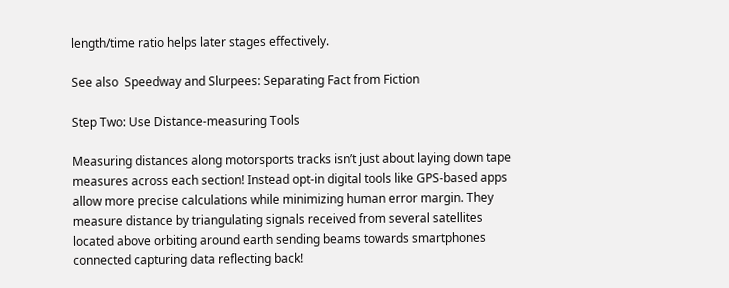length/time ratio helps later stages effectively.

See also  Speedway and Slurpees: Separating Fact from Fiction

Step Two: Use Distance-measuring Tools

Measuring distances along motorsports tracks isn’t just about laying down tape measures across each section! Instead opt-in digital tools like GPS-based apps allow more precise calculations while minimizing human error margin. They measure distance by triangulating signals received from several satellites located above orbiting around earth sending beams towards smartphones connected capturing data reflecting back!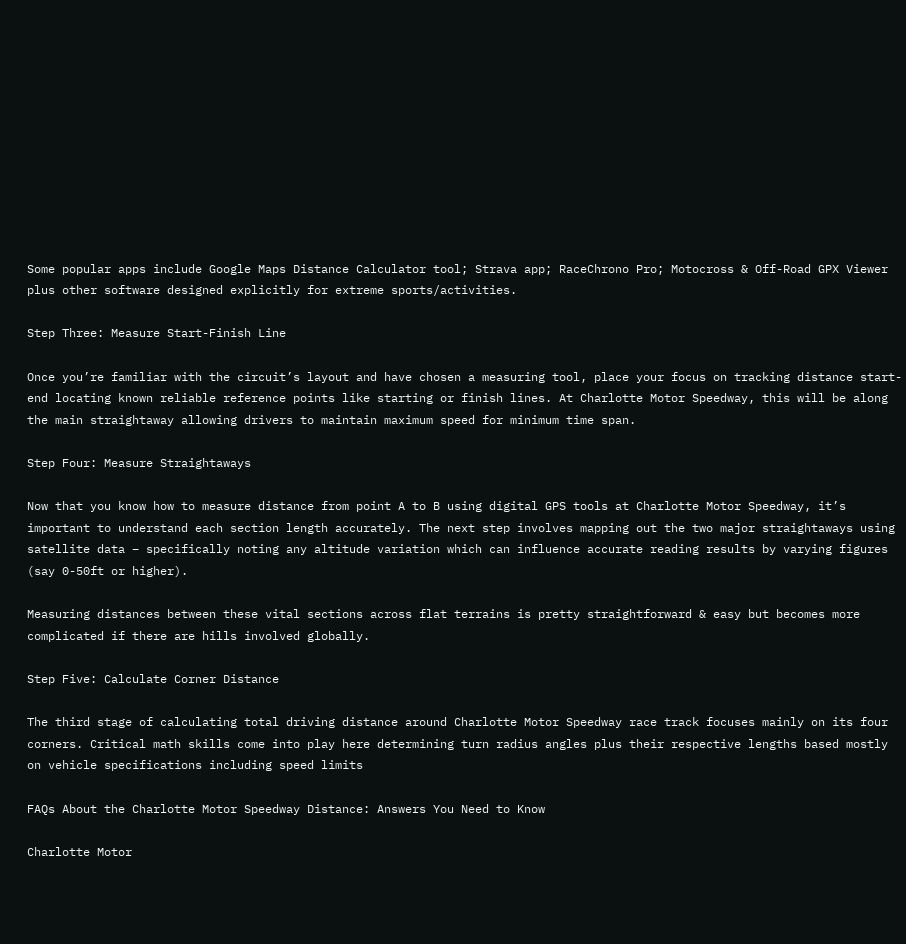Some popular apps include Google Maps Distance Calculator tool; Strava app; RaceChrono Pro; Motocross & Off-Road GPX Viewer plus other software designed explicitly for extreme sports/activities.

Step Three: Measure Start-Finish Line

Once you’re familiar with the circuit’s layout and have chosen a measuring tool, place your focus on tracking distance start-end locating known reliable reference points like starting or finish lines. At Charlotte Motor Speedway, this will be along the main straightaway allowing drivers to maintain maximum speed for minimum time span.

Step Four: Measure Straightaways

Now that you know how to measure distance from point A to B using digital GPS tools at Charlotte Motor Speedway, it’s important to understand each section length accurately. The next step involves mapping out the two major straightaways using satellite data – specifically noting any altitude variation which can influence accurate reading results by varying figures (say 0-50ft or higher).

Measuring distances between these vital sections across flat terrains is pretty straightforward & easy but becomes more complicated if there are hills involved globally.

Step Five: Calculate Corner Distance

The third stage of calculating total driving distance around Charlotte Motor Speedway race track focuses mainly on its four corners. Critical math skills come into play here determining turn radius angles plus their respective lengths based mostly on vehicle specifications including speed limits

FAQs About the Charlotte Motor Speedway Distance: Answers You Need to Know

Charlotte Motor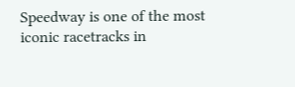Speedway is one of the most iconic racetracks in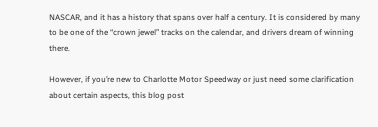NASCAR, and it has a history that spans over half a century. It is considered by many to be one of the “crown jewel” tracks on the calendar, and drivers dream of winning there.

However, if you’re new to Charlotte Motor Speedway or just need some clarification about certain aspects, this blog post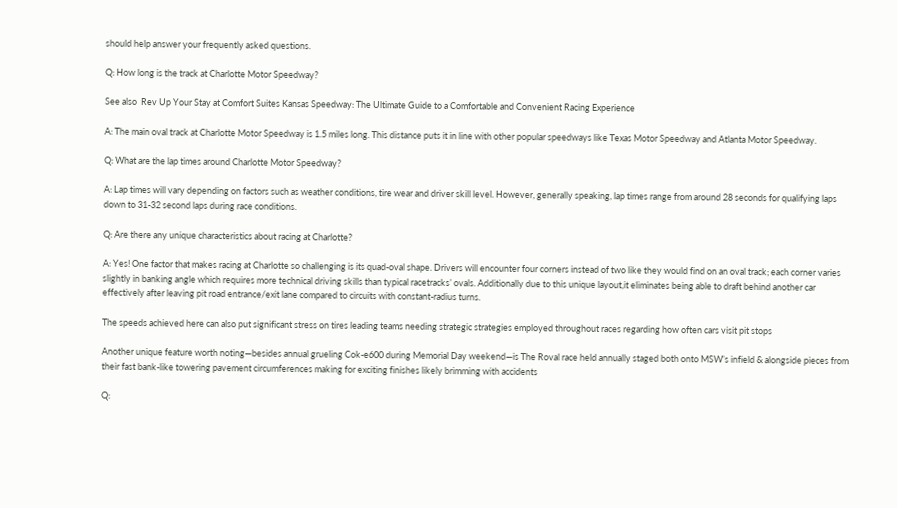should help answer your frequently asked questions.

Q: How long is the track at Charlotte Motor Speedway?

See also  Rev Up Your Stay at Comfort Suites Kansas Speedway: The Ultimate Guide to a Comfortable and Convenient Racing Experience

A: The main oval track at Charlotte Motor Speedway is 1.5 miles long. This distance puts it in line with other popular speedways like Texas Motor Speedway and Atlanta Motor Speedway.

Q: What are the lap times around Charlotte Motor Speedway?

A: Lap times will vary depending on factors such as weather conditions, tire wear and driver skill level. However, generally speaking, lap times range from around 28 seconds for qualifying laps down to 31-32 second laps during race conditions.

Q: Are there any unique characteristics about racing at Charlotte?

A: Yes! One factor that makes racing at Charlotte so challenging is its quad-oval shape. Drivers will encounter four corners instead of two like they would find on an oval track; each corner varies slightly in banking angle which requires more technical driving skills than typical racetracks’ ovals. Additionally due to this unique layout,it eliminates being able to draft behind another car effectively after leaving pit road entrance/exit lane compared to circuits with constant-radius turns.

The speeds achieved here can also put significant stress on tires leading teams needing strategic strategies employed throughout races regarding how often cars visit pit stops

Another unique feature worth noting—besides annual grueling Cok-e600 during Memorial Day weekend—is The Roval race held annually staged both onto MSW’s infield & alongside pieces from their fast bank-like towering pavement circumferences making for exciting finishes likely brimming with accidents

Q: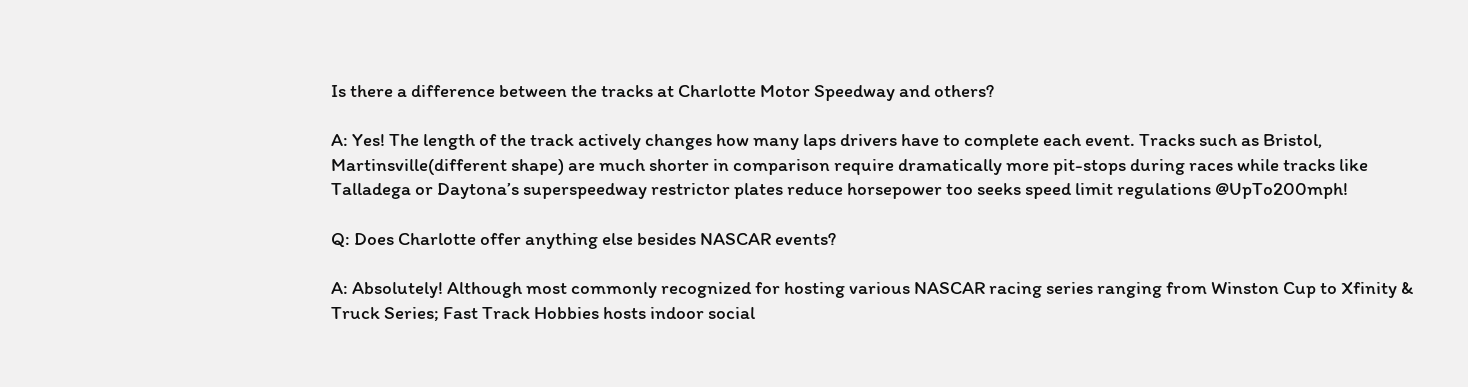Is there a difference between the tracks at Charlotte Motor Speedway and others?

A: Yes! The length of the track actively changes how many laps drivers have to complete each event. Tracks such as Bristol, Martinsville(different shape) are much shorter in comparison require dramatically more pit-stops during races while tracks like Talladega or Daytona’s superspeedway restrictor plates reduce horsepower too seeks speed limit regulations @UpTo200mph!

Q: Does Charlotte offer anything else besides NASCAR events?

A: Absolutely! Although most commonly recognized for hosting various NASCAR racing series ranging from Winston Cup to Xfinity & Truck Series; Fast Track Hobbies hosts indoor social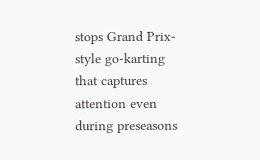stops Grand Prix-style go-karting that captures attention even during preseasons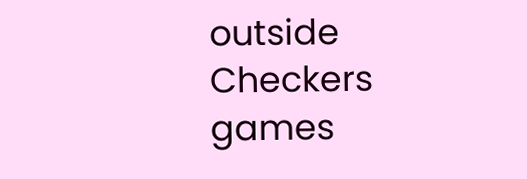outside Checkers games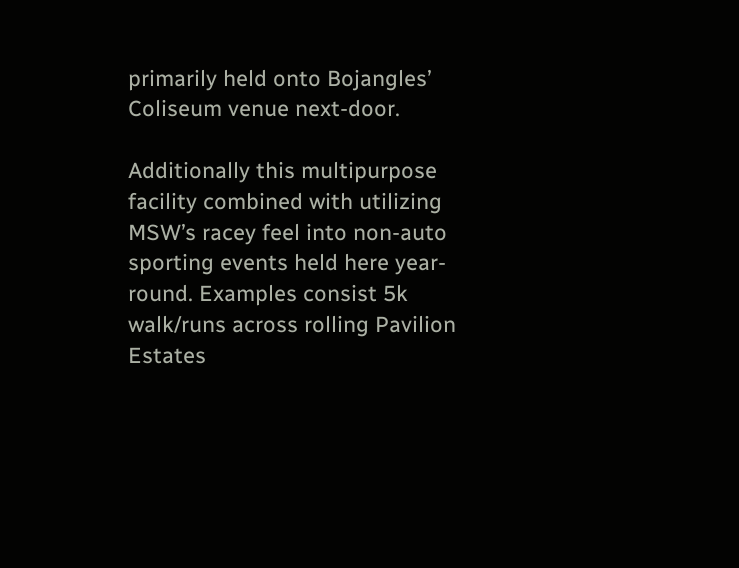primarily held onto Bojangles’ Coliseum venue next-door.

Additionally this multipurpose facility combined with utilizing MSW’s racey feel into non-auto sporting events held here year-round. Examples consist 5k walk/runs across rolling Pavilion Estates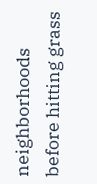neighborhoods before hitting grass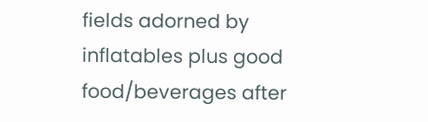fields adorned by inflatables plus good food/beverages after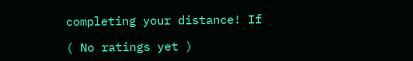completing your distance! If

( No ratings yet )